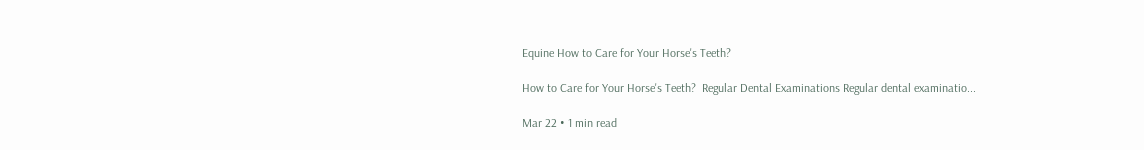Equine How to Care for Your Horse's Teeth?

How to Care for Your Horse's Teeth?  Regular Dental Examinations Regular dental examinatio...

Mar 22 • 1 min read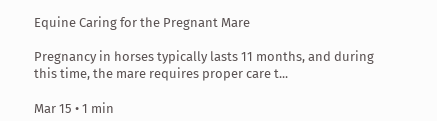Equine Caring for the Pregnant Mare

Pregnancy in horses typically lasts 11 months, and during this time, the mare requires proper care t...

Mar 15 • 1 min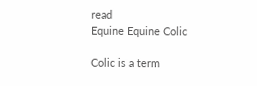read
Equine Equine Colic

Colic is a term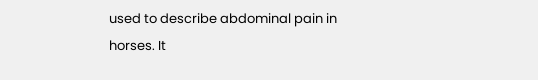used to describe abdominal pain in horses. It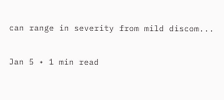can range in severity from mild discom...

Jan 5 • 1 min read